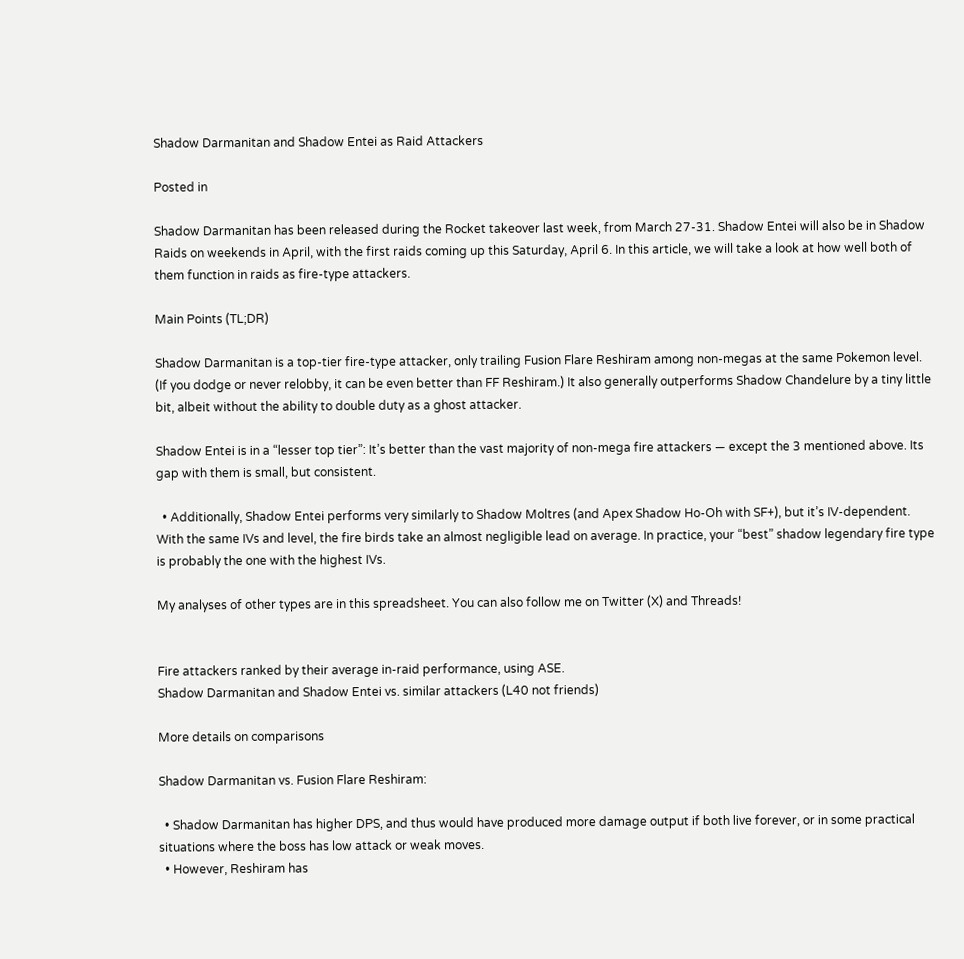Shadow Darmanitan and Shadow Entei as Raid Attackers

Posted in

Shadow Darmanitan has been released during the Rocket takeover last week, from March 27-31. Shadow Entei will also be in Shadow Raids on weekends in April, with the first raids coming up this Saturday, April 6. In this article, we will take a look at how well both of them function in raids as fire-type attackers.

Main Points (TL;DR)

Shadow Darmanitan is a top-tier fire-type attacker, only trailing Fusion Flare Reshiram among non-megas at the same Pokemon level. (If you dodge or never relobby, it can be even better than FF Reshiram.) It also generally outperforms Shadow Chandelure by a tiny little bit, albeit without the ability to double duty as a ghost attacker.

Shadow Entei is in a “lesser top tier”: It’s better than the vast majority of non-mega fire attackers — except the 3 mentioned above. Its gap with them is small, but consistent.

  • Additionally, Shadow Entei performs very similarly to Shadow Moltres (and Apex Shadow Ho-Oh with SF+), but it’s IV-dependent. With the same IVs and level, the fire birds take an almost negligible lead on average. In practice, your “best” shadow legendary fire type is probably the one with the highest IVs.

My analyses of other types are in this spreadsheet. You can also follow me on Twitter (X) and Threads!


Fire attackers ranked by their average in-raid performance, using ASE.
Shadow Darmanitan and Shadow Entei vs. similar attackers (L40 not friends)

More details on comparisons

Shadow Darmanitan vs. Fusion Flare Reshiram:

  • Shadow Darmanitan has higher DPS, and thus would have produced more damage output if both live forever, or in some practical situations where the boss has low attack or weak moves.
  • However, Reshiram has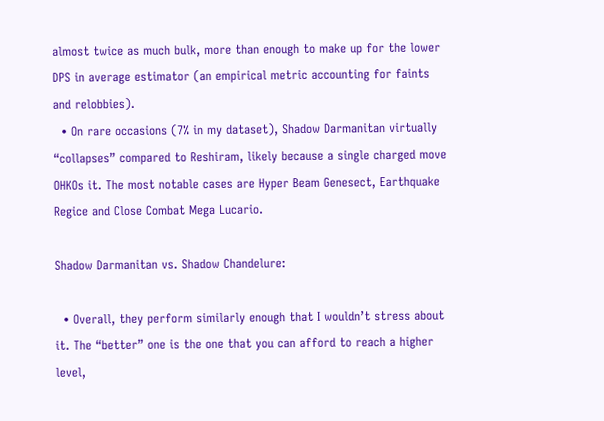almost twice as much bulk, more than enough to make up for the lower DPS in average estimator (an empirical metric accounting for faints and relobbies).
  • On rare occasions (7% in my dataset), Shadow Darmanitan virtually “collapses” compared to Reshiram, likely because a single charged move OHKOs it. The most notable cases are Hyper Beam Genesect, Earthquake Regice and Close Combat Mega Lucario.

Shadow Darmanitan vs. Shadow Chandelure:

  • Overall, they perform similarly enough that I wouldn’t stress about it. The “better” one is the one that you can afford to reach a higher level,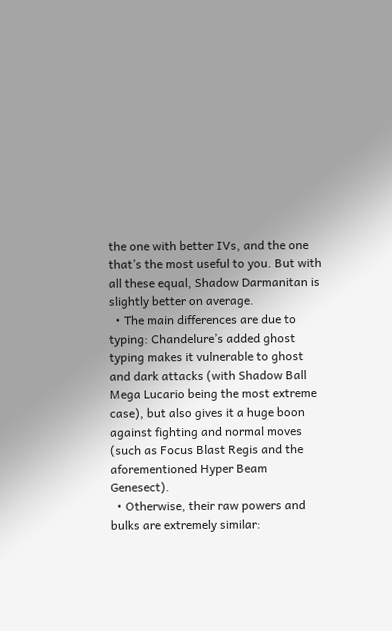the one with better IVs, and the one that’s the most useful to you. But with all these equal, Shadow Darmanitan is slightly better on average.
  • The main differences are due to typing: Chandelure’s added ghost typing makes it vulnerable to ghost and dark attacks (with Shadow Ball Mega Lucario being the most extreme case), but also gives it a huge boon against fighting and normal moves (such as Focus Blast Regis and the aforementioned Hyper Beam Genesect).
  • Otherwise, their raw powers and bulks are extremely similar: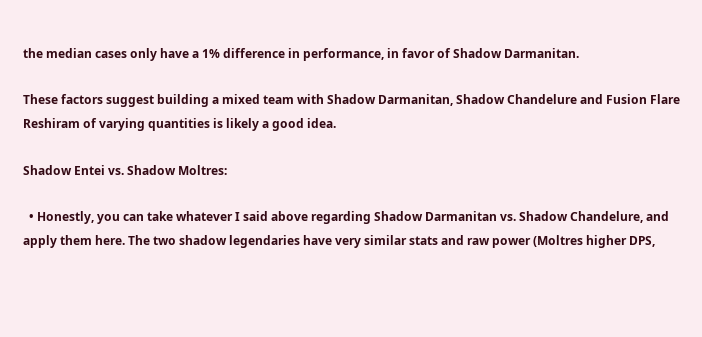the median cases only have a 1% difference in performance, in favor of Shadow Darmanitan.

These factors suggest building a mixed team with Shadow Darmanitan, Shadow Chandelure and Fusion Flare Reshiram of varying quantities is likely a good idea.

Shadow Entei vs. Shadow Moltres:

  • Honestly, you can take whatever I said above regarding Shadow Darmanitan vs. Shadow Chandelure, and apply them here. The two shadow legendaries have very similar stats and raw power (Moltres higher DPS,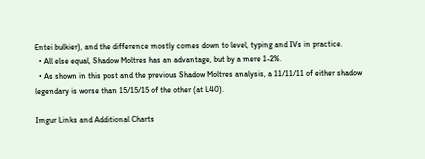Entei bulkier), and the difference mostly comes down to level, typing and IVs in practice.
  • All else equal, Shadow Moltres has an advantage, but by a mere 1-2%.
  • As shown in this post and the previous Shadow Moltres analysis, a 11/11/11 of either shadow legendary is worse than 15/15/15 of the other (at L40).

Imgur Links and Additional Charts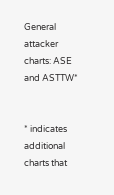General attacker charts: ASE and ASTTW*


* indicates additional charts that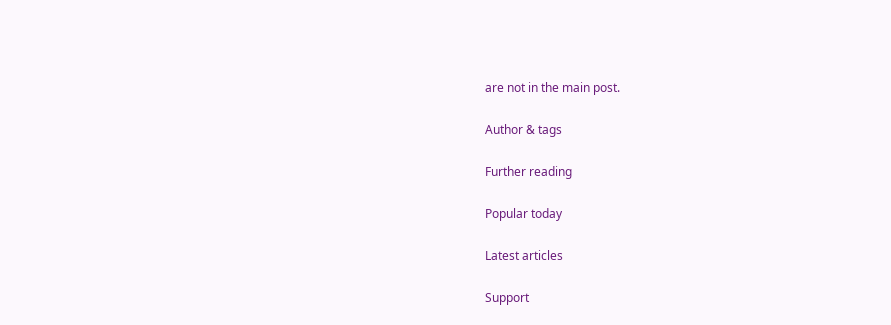are not in the main post.

Author & tags

Further reading

Popular today

Latest articles

Support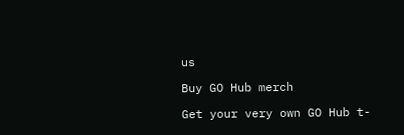us

Buy GO Hub merch

Get your very own GO Hub t-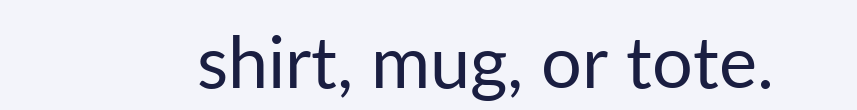shirt, mug, or tote.